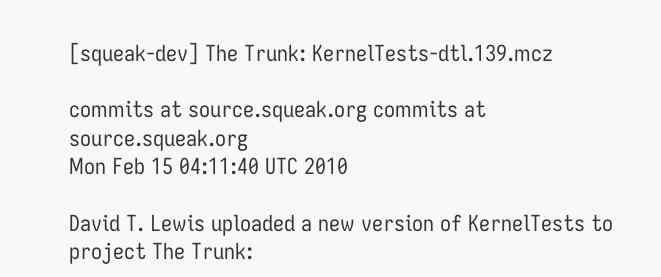[squeak-dev] The Trunk: KernelTests-dtl.139.mcz

commits at source.squeak.org commits at source.squeak.org
Mon Feb 15 04:11:40 UTC 2010

David T. Lewis uploaded a new version of KernelTests to project The Trunk: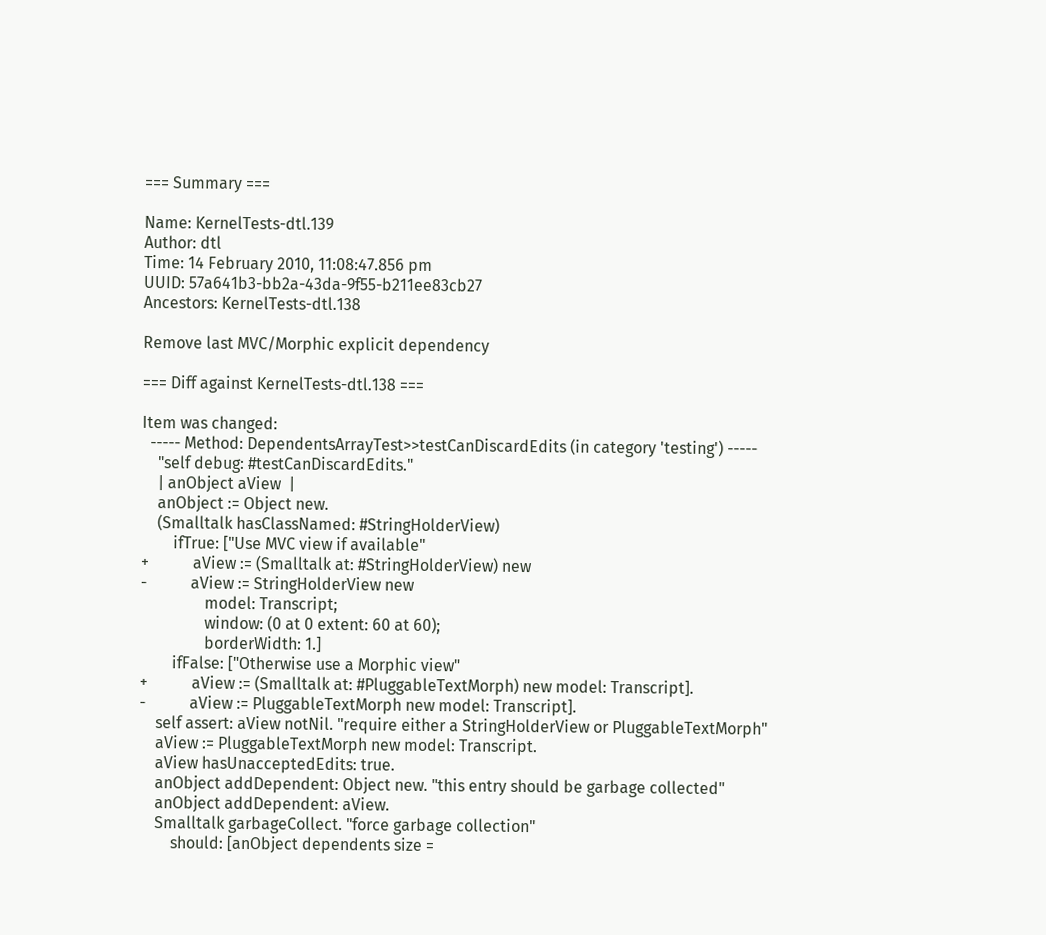=== Summary ===

Name: KernelTests-dtl.139
Author: dtl
Time: 14 February 2010, 11:08:47.856 pm
UUID: 57a641b3-bb2a-43da-9f55-b211ee83cb27
Ancestors: KernelTests-dtl.138

Remove last MVC/Morphic explicit dependency

=== Diff against KernelTests-dtl.138 ===

Item was changed:
  ----- Method: DependentsArrayTest>>testCanDiscardEdits (in category 'testing') -----
    "self debug: #testCanDiscardEdits."
    | anObject aView  |
    anObject := Object new.
    (Smalltalk hasClassNamed: #StringHolderView)
        ifTrue: ["Use MVC view if available"
+           aView := (Smalltalk at: #StringHolderView) new
-           aView := StringHolderView new
                model: Transcript;
                window: (0 at 0 extent: 60 at 60);
                borderWidth: 1.]
        ifFalse: ["Otherwise use a Morphic view"
+           aView := (Smalltalk at: #PluggableTextMorph) new model: Transcript].
-           aView := PluggableTextMorph new model: Transcript].
    self assert: aView notNil. "require either a StringHolderView or PluggableTextMorph"
    aView := PluggableTextMorph new model: Transcript.
    aView hasUnacceptedEdits: true.
    anObject addDependent: Object new. "this entry should be garbage collected"
    anObject addDependent: aView.
    Smalltalk garbageCollect. "force garbage collection"
        should: [anObject dependents size =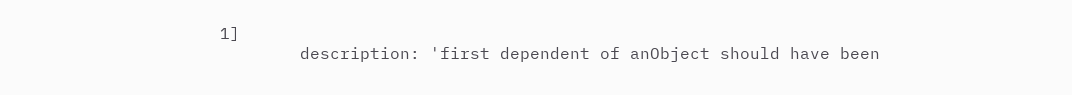1]
        description: 'first dependent of anObject should have been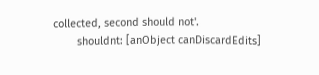collected, second should not'.
        shouldnt: [anObject canDiscardEdits]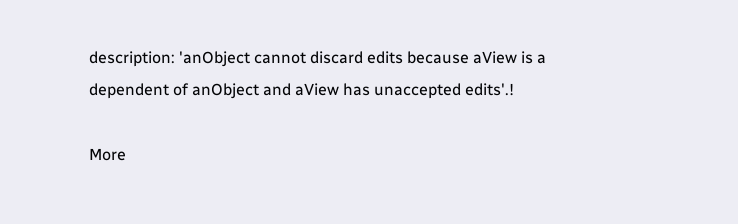description: 'anObject cannot discard edits because aView is a dependent of anObject and aView has unaccepted edits'.!

More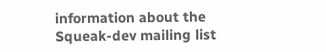information about the Squeak-dev mailing list